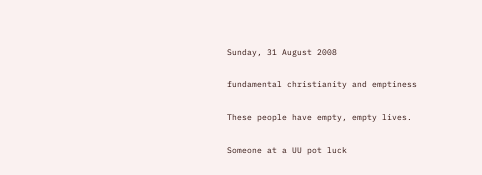Sunday, 31 August 2008

fundamental christianity and emptiness

These people have empty, empty lives.

Someone at a UU pot luck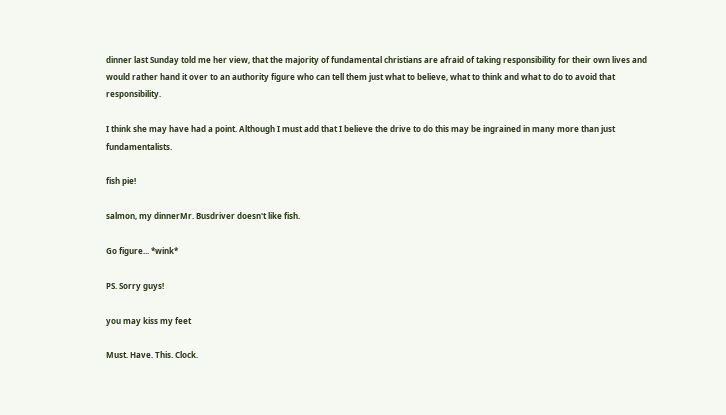dinner last Sunday told me her view, that the majority of fundamental christians are afraid of taking responsibility for their own lives and would rather hand it over to an authority figure who can tell them just what to believe, what to think and what to do to avoid that responsibility.

I think she may have had a point. Although I must add that I believe the drive to do this may be ingrained in many more than just fundamentalists.

fish pie!

salmon, my dinnerMr. Busdriver doesn't like fish.

Go figure... *wink*

PS. Sorry guys!

you may kiss my feet

Must. Have. This. Clock.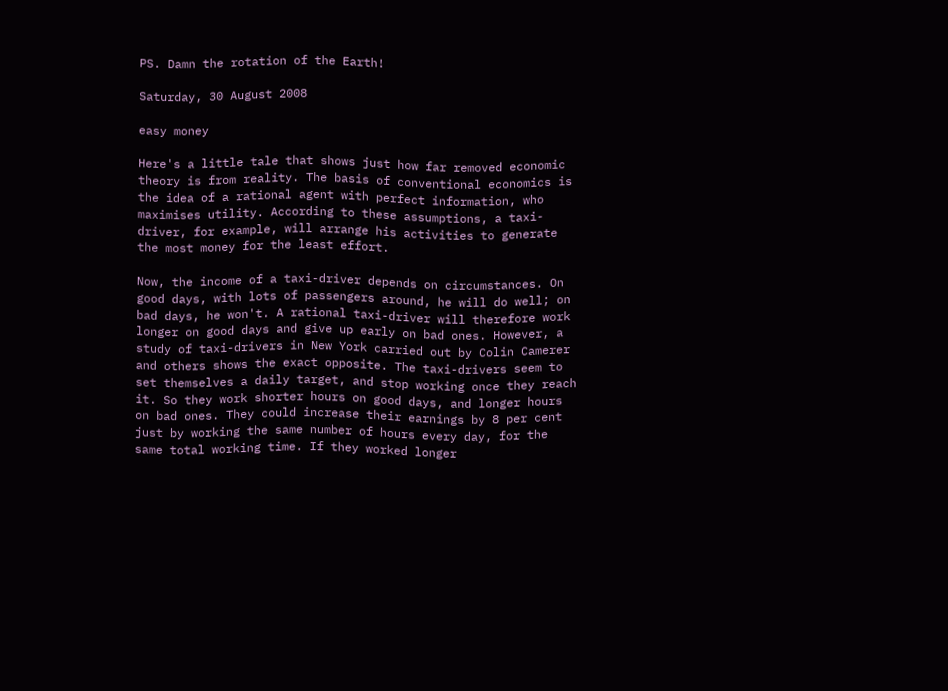PS. Damn the rotation of the Earth!

Saturday, 30 August 2008

easy money

Here's a little tale that shows just how far removed economic theory is from reality. The basis of conventional economics is the idea of a rational agent with perfect information, who maximises utility. According to these assumptions, a taxi-driver, for example, will arrange his activities to generate the most money for the least effort.

Now, the income of a taxi-driver depends on circumstances. On good days, with lots of passengers around, he will do well; on bad days, he won't. A rational taxi-driver will therefore work longer on good days and give up early on bad ones. However, a study of taxi-drivers in New York carried out by Colin Camerer and others shows the exact opposite. The taxi-drivers seem to set themselves a daily target, and stop working once they reach it. So they work shorter hours on good days, and longer hours on bad ones. They could increase their earnings by 8 per cent just by working the same number of hours every day, for the same total working time. If they worked longer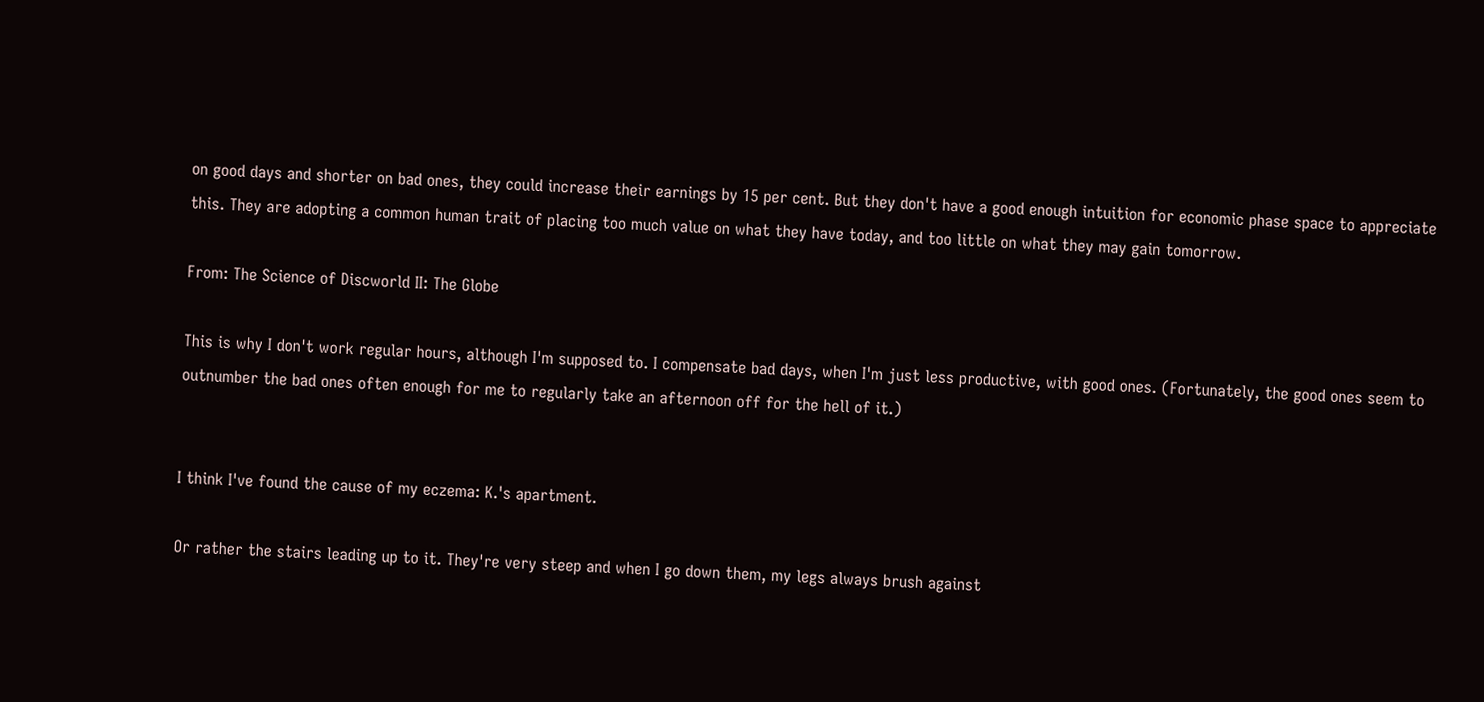on good days and shorter on bad ones, they could increase their earnings by 15 per cent. But they don't have a good enough intuition for economic phase space to appreciate this. They are adopting a common human trait of placing too much value on what they have today, and too little on what they may gain tomorrow.

From: The Science of Discworld II: The Globe

This is why I don't work regular hours, although I'm supposed to. I compensate bad days, when I'm just less productive, with good ones. (Fortunately, the good ones seem to outnumber the bad ones often enough for me to regularly take an afternoon off for the hell of it.)


I think I've found the cause of my eczema: K.'s apartment.

Or rather the stairs leading up to it. They're very steep and when I go down them, my legs always brush against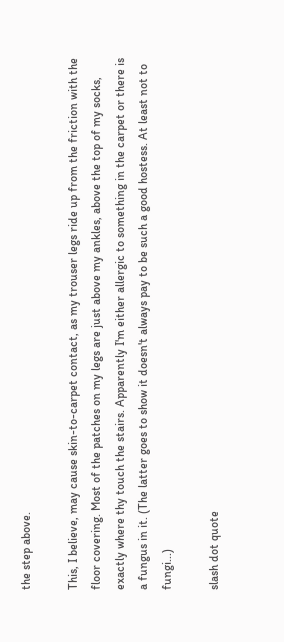the step above.

This, I believe, may cause skin-to-carpet contact, as my trouser legs ride up from the friction with the floor covering. Most of the patches on my legs are just above my ankles, above the top of my socks, exactly where thy touch the stairs. Apparently I'm either allergic to something in the carpet or there is a fungus in it. (The latter goes to show it doesn't always pay to be such a good hostess. At least not to fungi...)

slash dot quote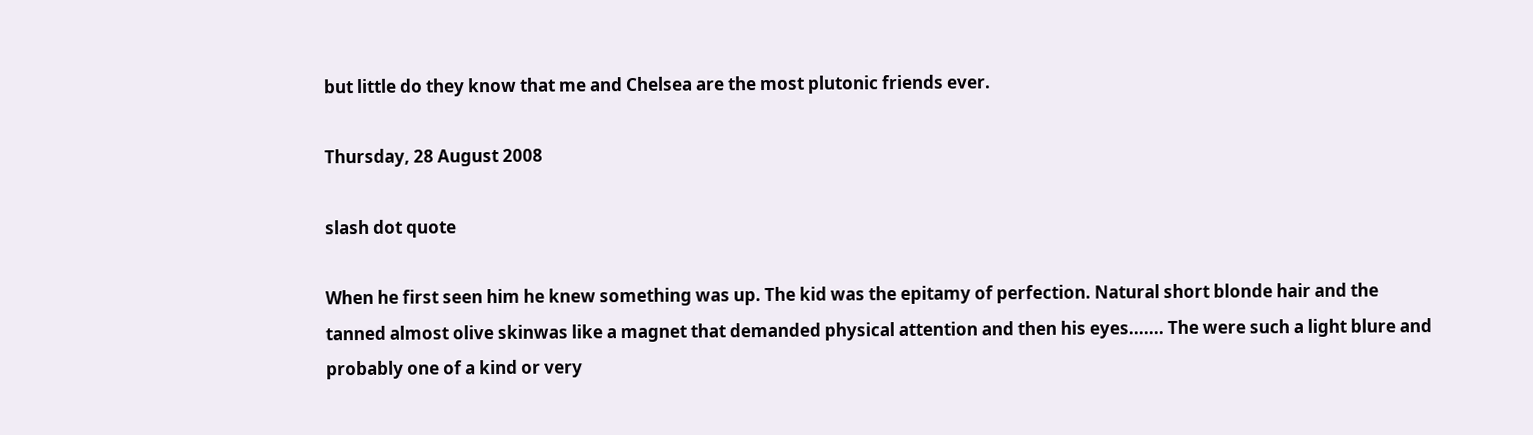but little do they know that me and Chelsea are the most plutonic friends ever.

Thursday, 28 August 2008

slash dot quote

When he first seen him he knew something was up. The kid was the epitamy of perfection. Natural short blonde hair and the tanned almost olive skinwas like a magnet that demanded physical attention and then his eyes....... The were such a light blure and probably one of a kind or very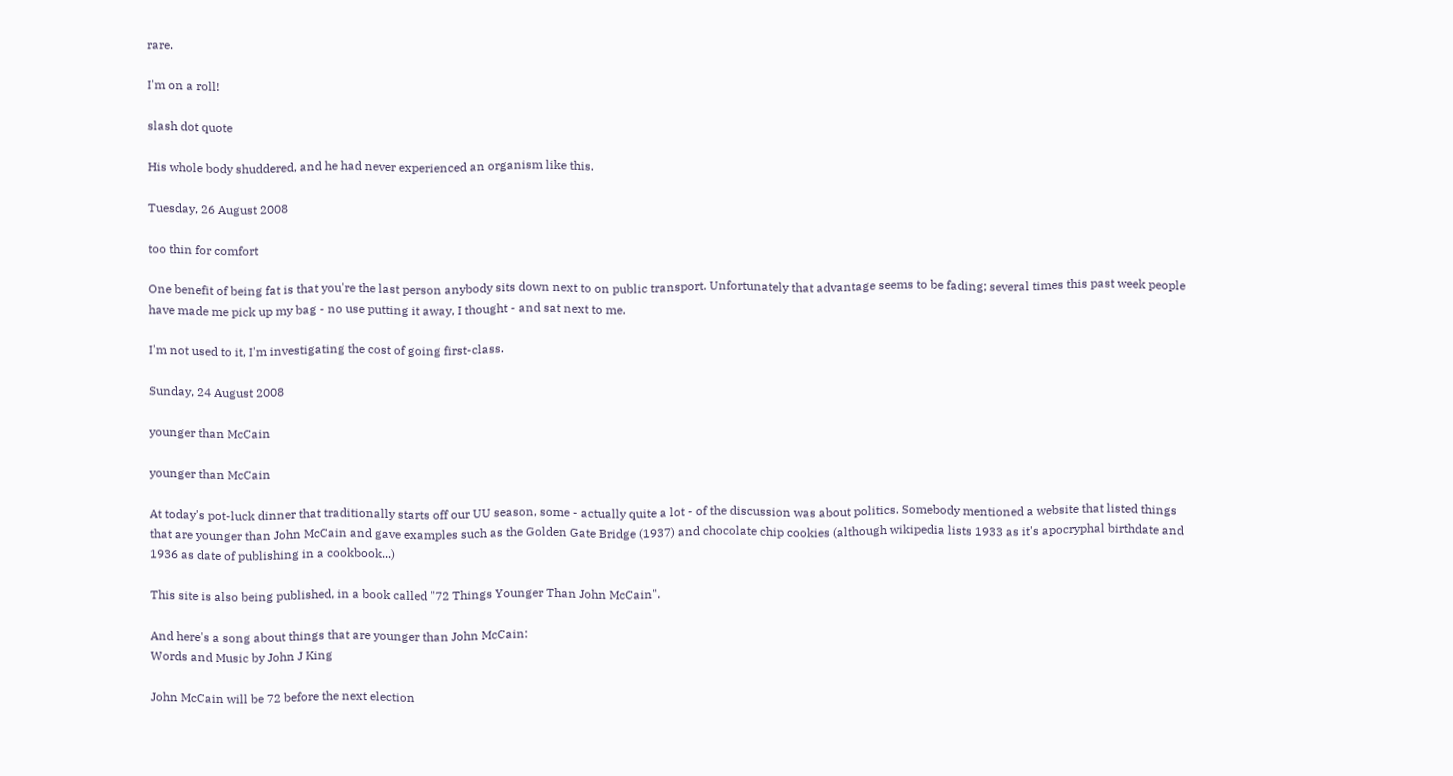rare.

I'm on a roll!

slash dot quote

His whole body shuddered, and he had never experienced an organism like this.

Tuesday, 26 August 2008

too thin for comfort

One benefit of being fat is that you're the last person anybody sits down next to on public transport. Unfortunately that advantage seems to be fading; several times this past week people have made me pick up my bag - no use putting it away, I thought - and sat next to me.

I'm not used to it, I'm investigating the cost of going first-class.

Sunday, 24 August 2008

younger than McCain

younger than McCain

At today's pot-luck dinner that traditionally starts off our UU season, some - actually quite a lot - of the discussion was about politics. Somebody mentioned a website that listed things that are younger than John McCain and gave examples such as the Golden Gate Bridge (1937) and chocolate chip cookies (although wikipedia lists 1933 as it's apocryphal birthdate and 1936 as date of publishing in a cookbook...)

This site is also being published, in a book called "72 Things Younger Than John McCain".

And here's a song about things that are younger than John McCain:
Words and Music by John J King

John McCain will be 72 before the next election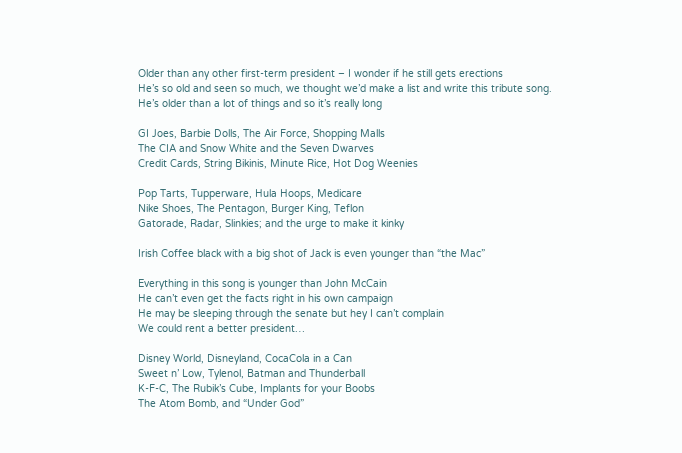Older than any other first-term president – I wonder if he still gets erections
He’s so old and seen so much, we thought we’d make a list and write this tribute song.
He’s older than a lot of things and so it’s really long

GI Joes, Barbie Dolls, The Air Force, Shopping Malls
The CIA and Snow White and the Seven Dwarves
Credit Cards, String Bikinis, Minute Rice, Hot Dog Weenies

Pop Tarts, Tupperware, Hula Hoops, Medicare
Nike Shoes, The Pentagon, Burger King, Teflon
Gatorade, Radar, Slinkies; and the urge to make it kinky

Irish Coffee black with a big shot of Jack is even younger than “the Mac”

Everything in this song is younger than John McCain
He can’t even get the facts right in his own campaign
He may be sleeping through the senate but hey I can’t complain
We could rent a better president…

Disney World, Disneyland, CocaCola in a Can
Sweet n’ Low, Tylenol, Batman and Thunderball
K-F-C, The Rubik’s Cube, Implants for your Boobs
The Atom Bomb, and “Under God”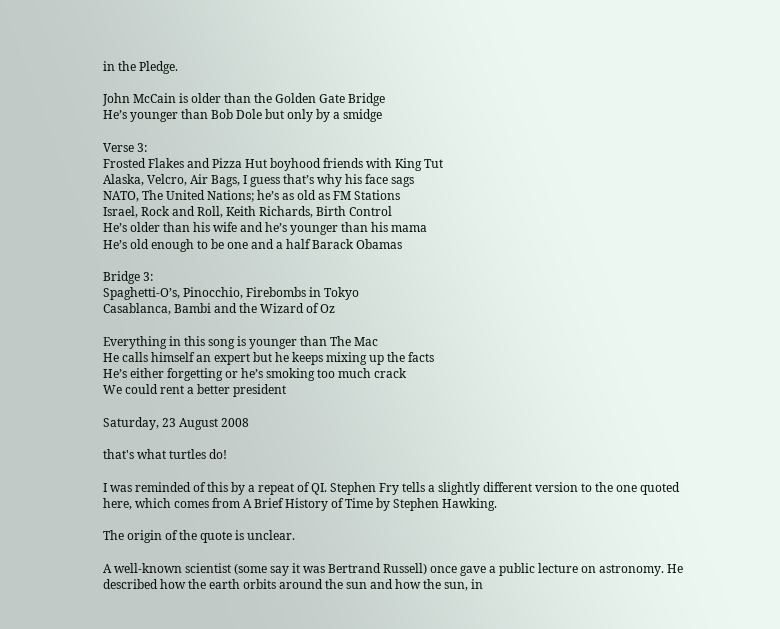in the Pledge.

John McCain is older than the Golden Gate Bridge
He’s younger than Bob Dole but only by a smidge

Verse 3:
Frosted Flakes and Pizza Hut boyhood friends with King Tut
Alaska, Velcro, Air Bags, I guess that’s why his face sags
NATO, The United Nations; he’s as old as FM Stations
Israel, Rock and Roll, Keith Richards, Birth Control
He’s older than his wife and he’s younger than his mama
He’s old enough to be one and a half Barack Obamas

Bridge 3:
Spaghetti-O’s, Pinocchio, Firebombs in Tokyo
Casablanca, Bambi and the Wizard of Oz

Everything in this song is younger than The Mac
He calls himself an expert but he keeps mixing up the facts
He’s either forgetting or he’s smoking too much crack
We could rent a better president

Saturday, 23 August 2008

that's what turtles do!

I was reminded of this by a repeat of QI. Stephen Fry tells a slightly different version to the one quoted here, which comes from A Brief History of Time by Stephen Hawking.

The origin of the quote is unclear.

A well-known scientist (some say it was Bertrand Russell) once gave a public lecture on astronomy. He described how the earth orbits around the sun and how the sun, in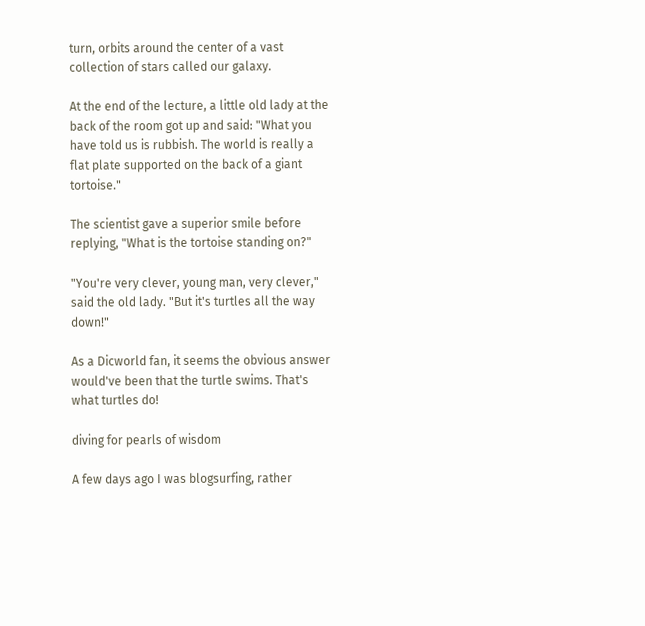turn, orbits around the center of a vast collection of stars called our galaxy.

At the end of the lecture, a little old lady at the back of the room got up and said: "What you have told us is rubbish. The world is really a flat plate supported on the back of a giant tortoise."

The scientist gave a superior smile before replying, "What is the tortoise standing on?"

"You're very clever, young man, very clever," said the old lady. "But it's turtles all the way down!"

As a Dicworld fan, it seems the obvious answer would've been that the turtle swims. That's what turtles do!

diving for pearls of wisdom

A few days ago I was blogsurfing, rather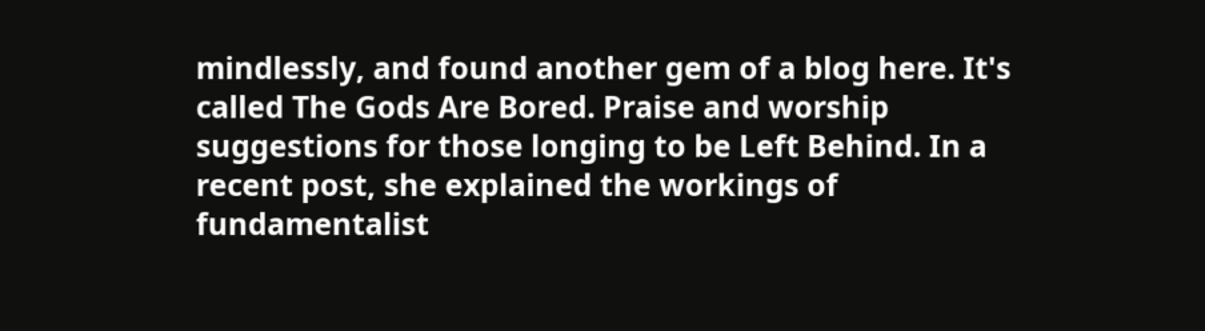mindlessly, and found another gem of a blog here. It's called The Gods Are Bored. Praise and worship suggestions for those longing to be Left Behind. In a recent post, she explained the workings of fundamentalist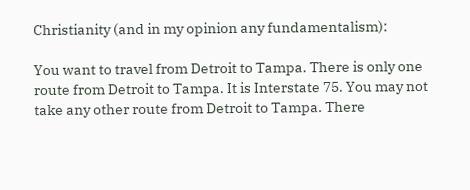Christianity (and in my opinion any fundamentalism):

You want to travel from Detroit to Tampa. There is only one route from Detroit to Tampa. It is Interstate 75. You may not take any other route from Detroit to Tampa. There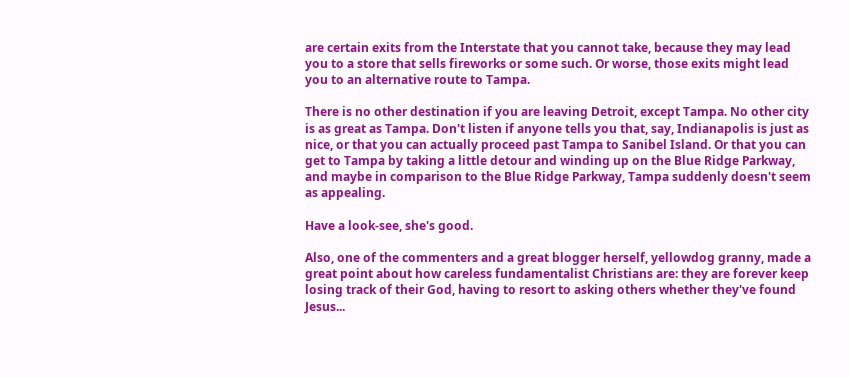are certain exits from the Interstate that you cannot take, because they may lead you to a store that sells fireworks or some such. Or worse, those exits might lead you to an alternative route to Tampa.

There is no other destination if you are leaving Detroit, except Tampa. No other city is as great as Tampa. Don't listen if anyone tells you that, say, Indianapolis is just as nice, or that you can actually proceed past Tampa to Sanibel Island. Or that you can get to Tampa by taking a little detour and winding up on the Blue Ridge Parkway, and maybe in comparison to the Blue Ridge Parkway, Tampa suddenly doesn't seem as appealing.

Have a look-see, she's good.

Also, one of the commenters and a great blogger herself, yellowdog granny, made a great point about how careless fundamentalist Christians are: they are forever keep losing track of their God, having to resort to asking others whether they've found Jesus...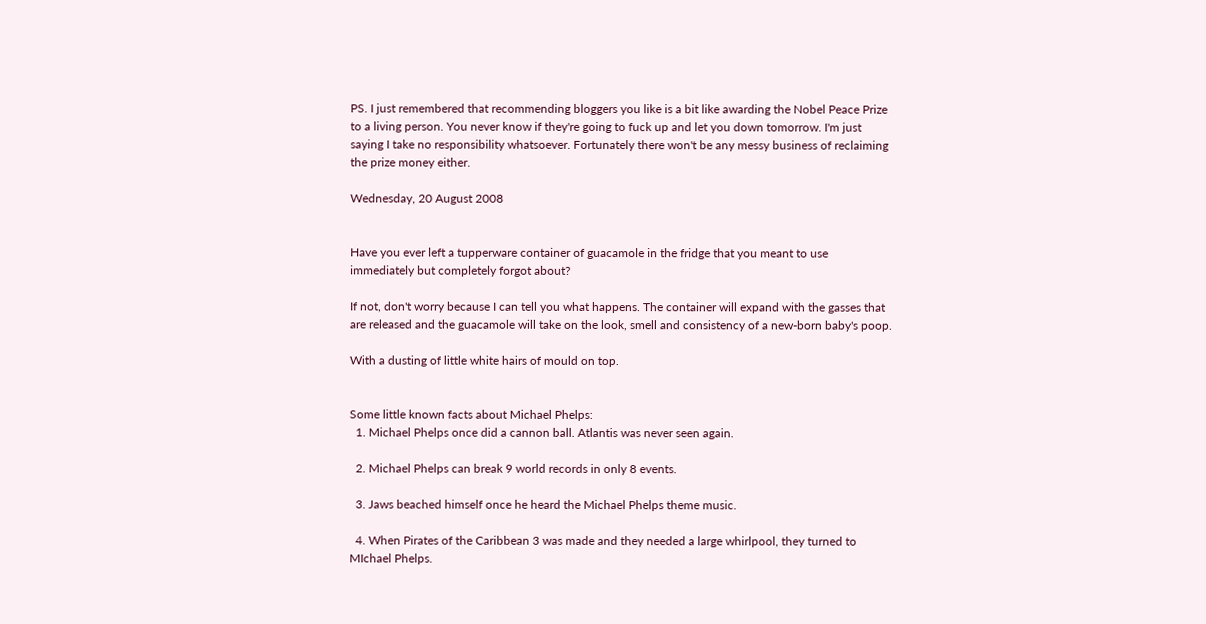PS. I just remembered that recommending bloggers you like is a bit like awarding the Nobel Peace Prize to a living person. You never know if they're going to fuck up and let you down tomorrow. I'm just saying I take no responsibility whatsoever. Fortunately there won't be any messy business of reclaiming the prize money either.

Wednesday, 20 August 2008


Have you ever left a tupperware container of guacamole in the fridge that you meant to use immediately but completely forgot about?

If not, don't worry because I can tell you what happens. The container will expand with the gasses that are released and the guacamole will take on the look, smell and consistency of a new-born baby's poop.

With a dusting of little white hairs of mould on top.


Some little known facts about Michael Phelps:
  1. Michael Phelps once did a cannon ball. Atlantis was never seen again.

  2. Michael Phelps can break 9 world records in only 8 events.

  3. Jaws beached himself once he heard the Michael Phelps theme music.

  4. When Pirates of the Caribbean 3 was made and they needed a large whirlpool, they turned to MIchael Phelps.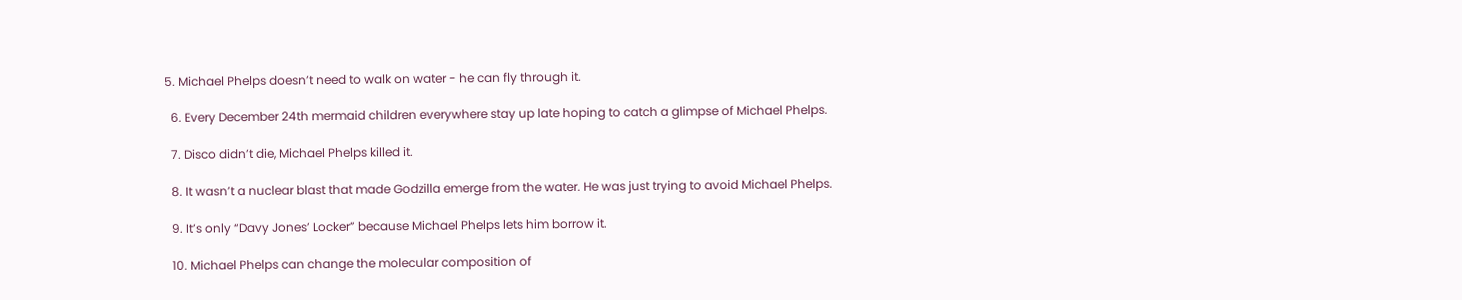5. Michael Phelps doesn’t need to walk on water - he can fly through it.

  6. Every December 24th mermaid children everywhere stay up late hoping to catch a glimpse of Michael Phelps.

  7. Disco didn’t die, Michael Phelps killed it.

  8. It wasn’t a nuclear blast that made Godzilla emerge from the water. He was just trying to avoid Michael Phelps.

  9. It’s only “Davy Jones’ Locker” because Michael Phelps lets him borrow it.

  10. Michael Phelps can change the molecular composition of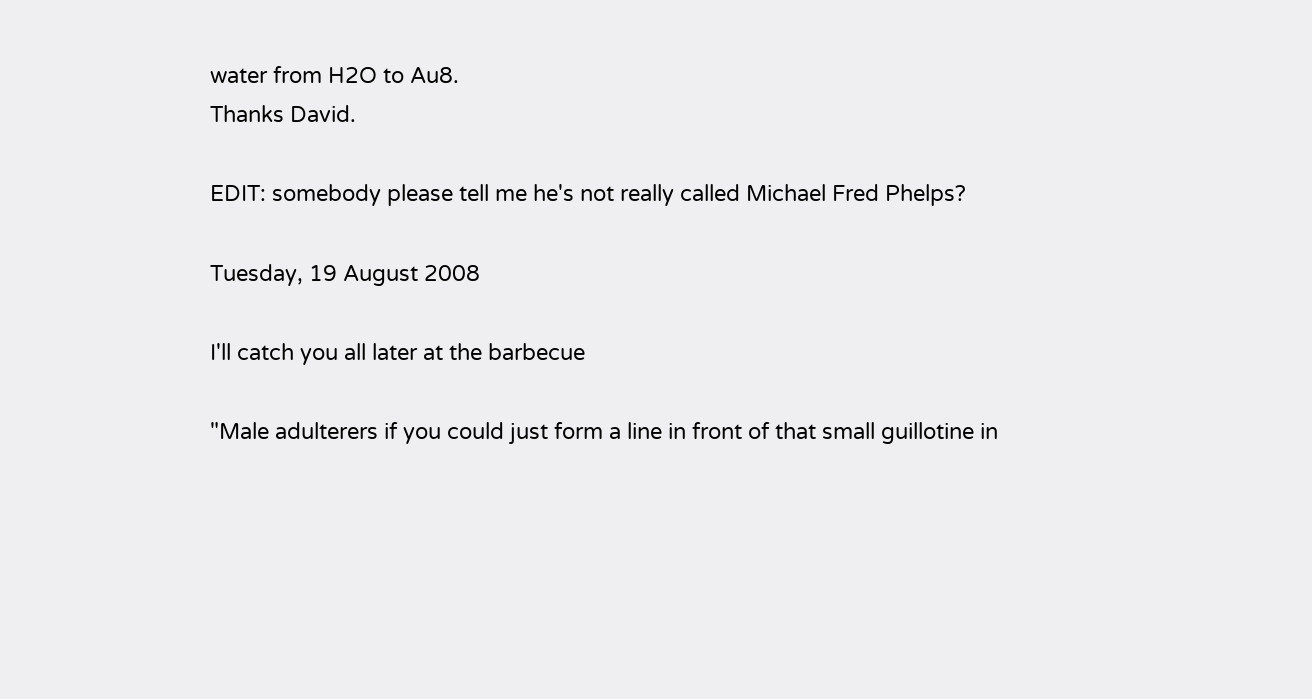water from H2O to Au8.
Thanks David.

EDIT: somebody please tell me he's not really called Michael Fred Phelps?

Tuesday, 19 August 2008

I'll catch you all later at the barbecue

"Male adulterers if you could just form a line in front of that small guillotine in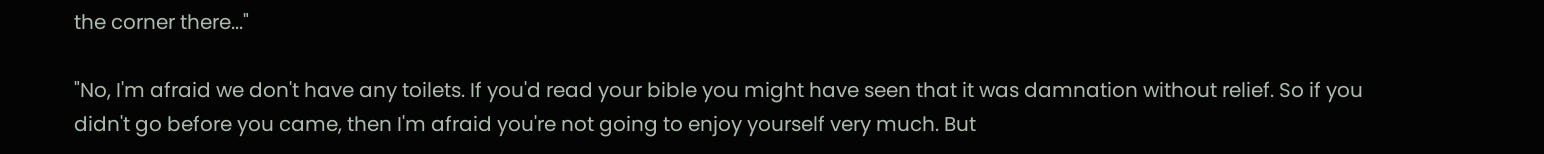the corner there..."

"No, I'm afraid we don't have any toilets. If you'd read your bible you might have seen that it was damnation without relief. So if you didn't go before you came, then I'm afraid you're not going to enjoy yourself very much. But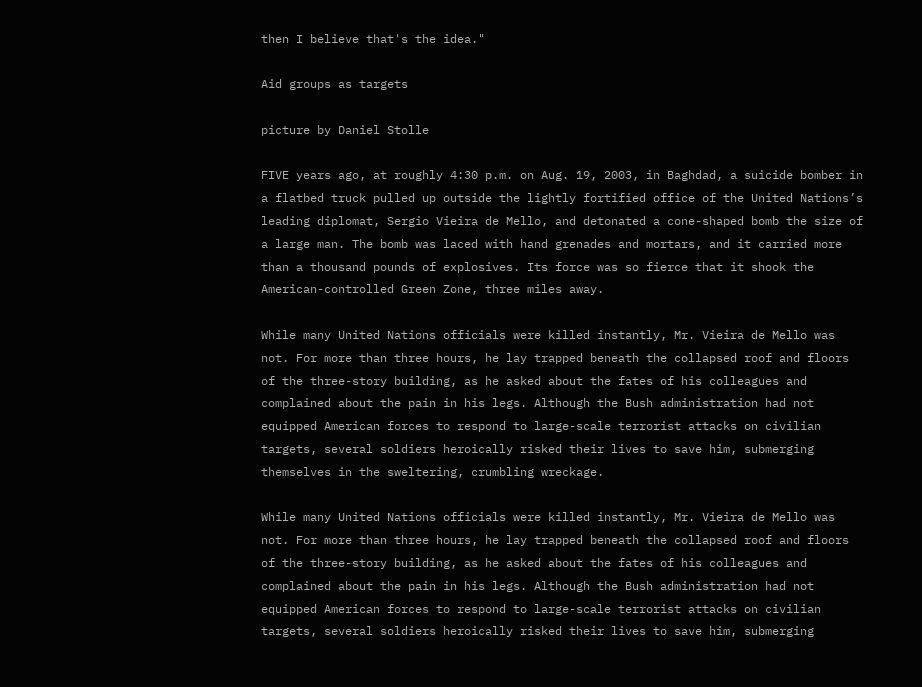then I believe that's the idea."

Aid groups as targets

picture by Daniel Stolle

FIVE years ago, at roughly 4:30 p.m. on Aug. 19, 2003, in Baghdad, a suicide bomber in a flatbed truck pulled up outside the lightly fortified office of the United Nations’s leading diplomat, Sergio Vieira de Mello, and detonated a cone-shaped bomb the size of a large man. The bomb was laced with hand grenades and mortars, and it carried more than a thousand pounds of explosives. Its force was so fierce that it shook the American-controlled Green Zone, three miles away.

While many United Nations officials were killed instantly, Mr. Vieira de Mello was not. For more than three hours, he lay trapped beneath the collapsed roof and floors of the three-story building, as he asked about the fates of his colleagues and complained about the pain in his legs. Although the Bush administration had not equipped American forces to respond to large-scale terrorist attacks on civilian targets, several soldiers heroically risked their lives to save him, submerging themselves in the sweltering, crumbling wreckage.

While many United Nations officials were killed instantly, Mr. Vieira de Mello was not. For more than three hours, he lay trapped beneath the collapsed roof and floors of the three-story building, as he asked about the fates of his colleagues and complained about the pain in his legs. Although the Bush administration had not equipped American forces to respond to large-scale terrorist attacks on civilian targets, several soldiers heroically risked their lives to save him, submerging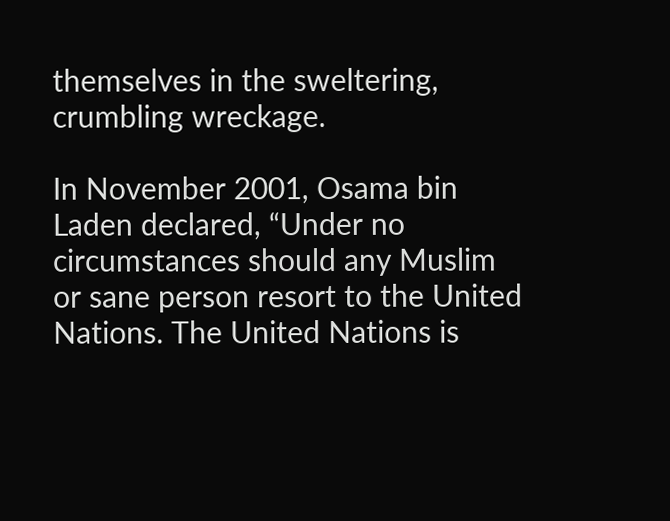themselves in the sweltering, crumbling wreckage.

In November 2001, Osama bin Laden declared, “Under no circumstances should any Muslim or sane person resort to the United Nations. The United Nations is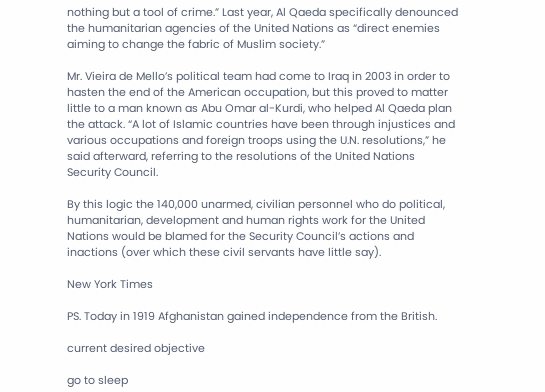nothing but a tool of crime.” Last year, Al Qaeda specifically denounced the humanitarian agencies of the United Nations as “direct enemies aiming to change the fabric of Muslim society.”

Mr. Vieira de Mello’s political team had come to Iraq in 2003 in order to hasten the end of the American occupation, but this proved to matter little to a man known as Abu Omar al-Kurdi, who helped Al Qaeda plan the attack. “A lot of Islamic countries have been through injustices and various occupations and foreign troops using the U.N. resolutions,” he said afterward, referring to the resolutions of the United Nations Security Council.

By this logic the 140,000 unarmed, civilian personnel who do political, humanitarian, development and human rights work for the United Nations would be blamed for the Security Council’s actions and inactions (over which these civil servants have little say).

New York Times

PS. Today in 1919 Afghanistan gained independence from the British.

current desired objective

go to sleep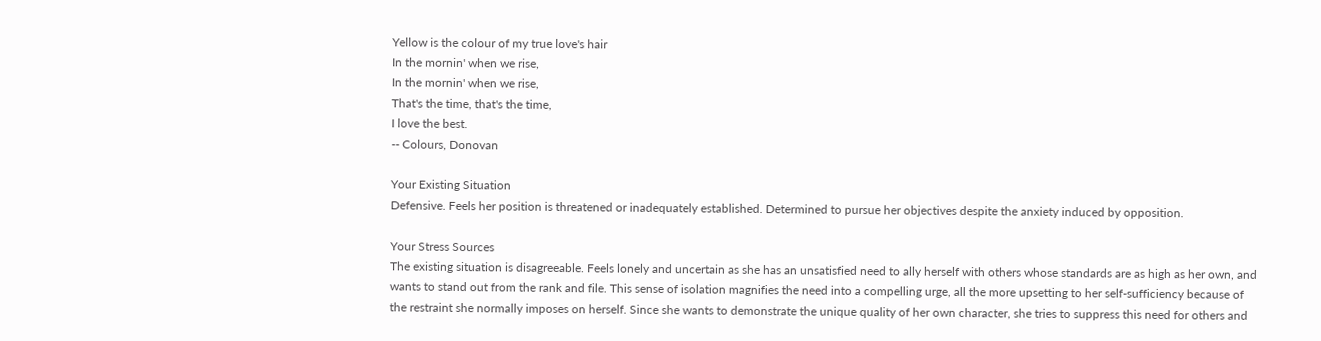Yellow is the colour of my true love's hair
In the mornin' when we rise,
In the mornin' when we rise,
That's the time, that's the time,
I love the best.
-- Colours, Donovan

Your Existing Situation
Defensive. Feels her position is threatened or inadequately established. Determined to pursue her objectives despite the anxiety induced by opposition.

Your Stress Sources
The existing situation is disagreeable. Feels lonely and uncertain as she has an unsatisfied need to ally herself with others whose standards are as high as her own, and wants to stand out from the rank and file. This sense of isolation magnifies the need into a compelling urge, all the more upsetting to her self-sufficiency because of the restraint she normally imposes on herself. Since she wants to demonstrate the unique quality of her own character, she tries to suppress this need for others and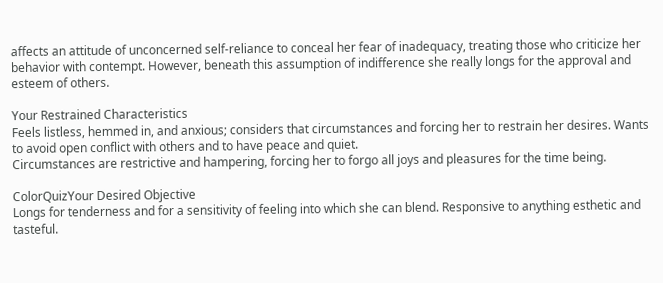affects an attitude of unconcerned self-reliance to conceal her fear of inadequacy, treating those who criticize her behavior with contempt. However, beneath this assumption of indifference she really longs for the approval and esteem of others.

Your Restrained Characteristics
Feels listless, hemmed in, and anxious; considers that circumstances and forcing her to restrain her desires. Wants to avoid open conflict with others and to have peace and quiet.
Circumstances are restrictive and hampering, forcing her to forgo all joys and pleasures for the time being.

ColorQuizYour Desired Objective
Longs for tenderness and for a sensitivity of feeling into which she can blend. Responsive to anything esthetic and tasteful.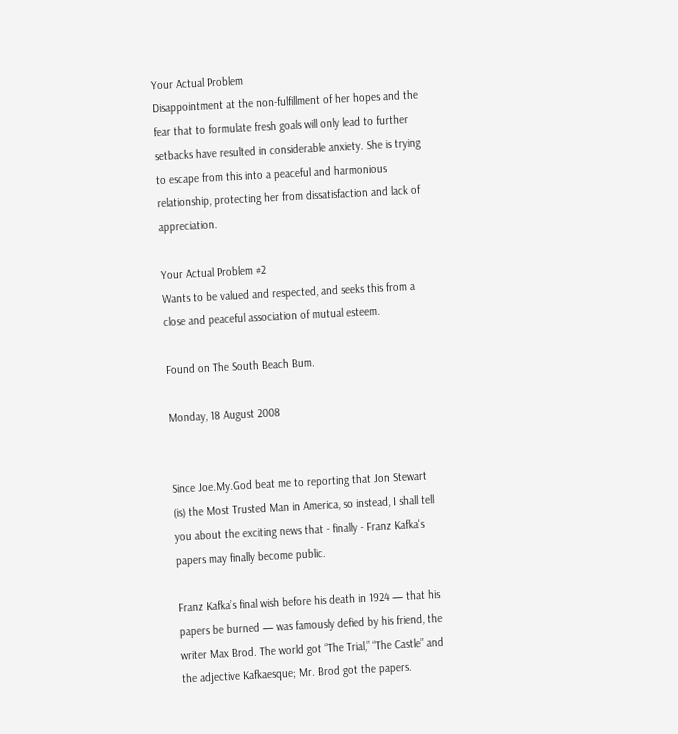Your Actual Problem
Disappointment at the non-fulfillment of her hopes and the fear that to formulate fresh goals will only lead to further setbacks have resulted in considerable anxiety. She is trying to escape from this into a peaceful and harmonious relationship, protecting her from dissatisfaction and lack of appreciation.

Your Actual Problem #2
Wants to be valued and respected, and seeks this from a close and peaceful association of mutual esteem.

Found on The South Beach Bum.

Monday, 18 August 2008


Since Joe.My.God beat me to reporting that Jon Stewart (is) the Most Trusted Man in America, so instead, I shall tell you about the exciting news that - finally - Franz Kafka's papers may finally become public.

Franz Kafka’s final wish before his death in 1924 — that his papers be burned — was famously defied by his friend, the writer Max Brod. The world got “The Trial,” “The Castle” and the adjective Kafkaesque; Mr. Brod got the papers.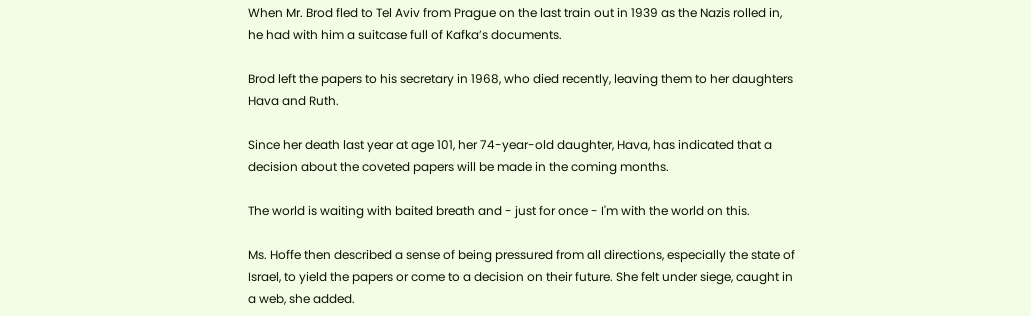When Mr. Brod fled to Tel Aviv from Prague on the last train out in 1939 as the Nazis rolled in, he had with him a suitcase full of Kafka’s documents.

Brod left the papers to his secretary in 1968, who died recently, leaving them to her daughters Hava and Ruth.

Since her death last year at age 101, her 74-year-old daughter, Hava, has indicated that a decision about the coveted papers will be made in the coming months.

The world is waiting with baited breath and - just for once - I'm with the world on this.

Ms. Hoffe then described a sense of being pressured from all directions, especially the state of Israel, to yield the papers or come to a decision on their future. She felt under siege, caught in a web, she added.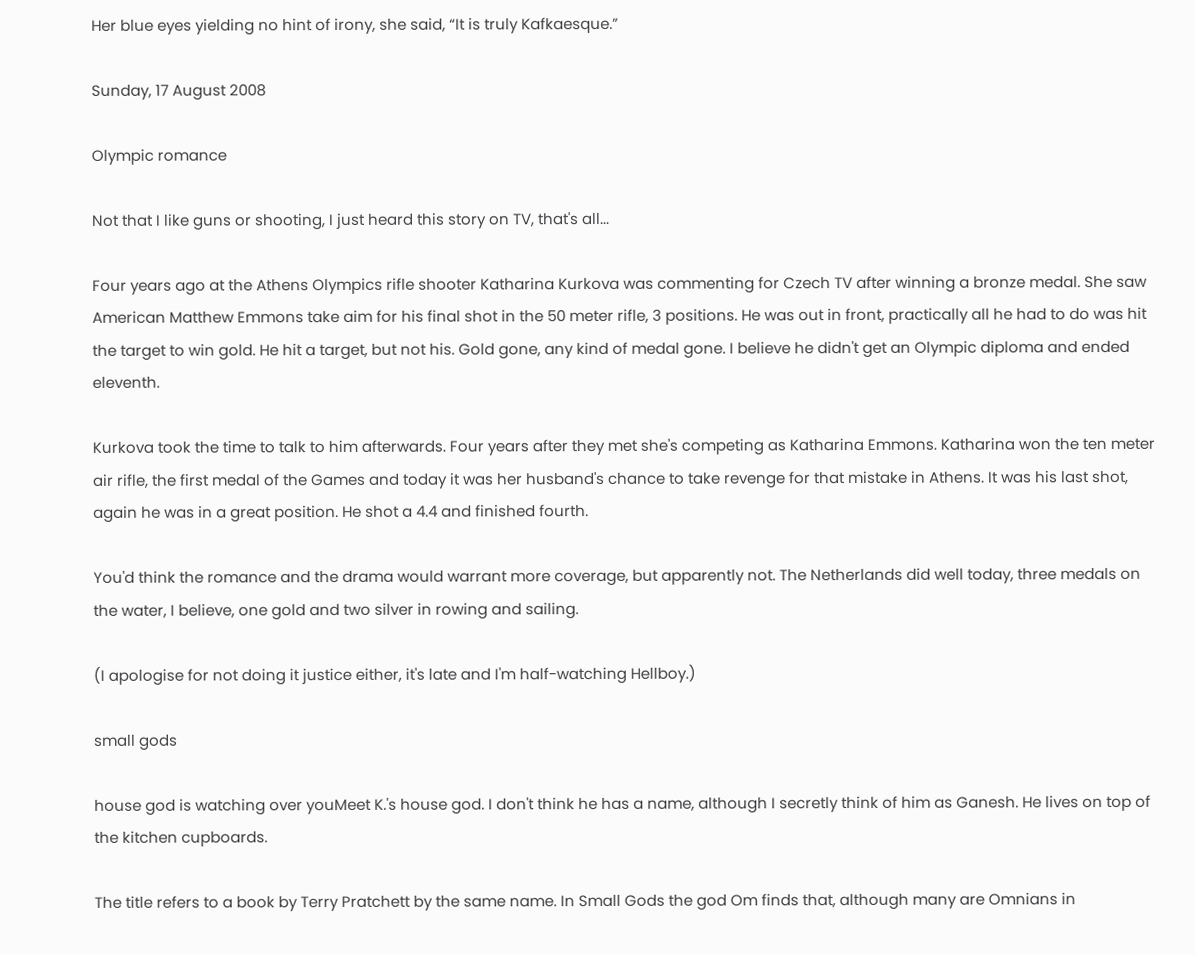Her blue eyes yielding no hint of irony, she said, “It is truly Kafkaesque.”

Sunday, 17 August 2008

Olympic romance

Not that I like guns or shooting, I just heard this story on TV, that's all...

Four years ago at the Athens Olympics rifle shooter Katharina Kurkova was commenting for Czech TV after winning a bronze medal. She saw American Matthew Emmons take aim for his final shot in the 50 meter rifle, 3 positions. He was out in front, practically all he had to do was hit the target to win gold. He hit a target, but not his. Gold gone, any kind of medal gone. I believe he didn't get an Olympic diploma and ended eleventh.

Kurkova took the time to talk to him afterwards. Four years after they met she's competing as Katharina Emmons. Katharina won the ten meter air rifle, the first medal of the Games and today it was her husband's chance to take revenge for that mistake in Athens. It was his last shot, again he was in a great position. He shot a 4.4 and finished fourth.

You'd think the romance and the drama would warrant more coverage, but apparently not. The Netherlands did well today, three medals on the water, I believe, one gold and two silver in rowing and sailing.

(I apologise for not doing it justice either, it's late and I'm half-watching Hellboy.)

small gods

house god is watching over youMeet K.'s house god. I don't think he has a name, although I secretly think of him as Ganesh. He lives on top of the kitchen cupboards.

The title refers to a book by Terry Pratchett by the same name. In Small Gods the god Om finds that, although many are Omnians in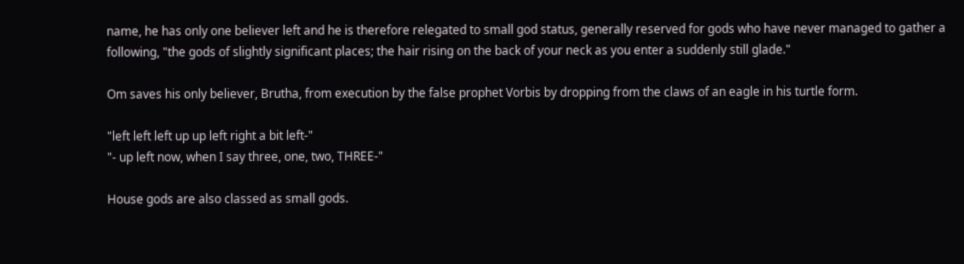name, he has only one believer left and he is therefore relegated to small god status, generally reserved for gods who have never managed to gather a following, "the gods of slightly significant places; the hair rising on the back of your neck as you enter a suddenly still glade."

Om saves his only believer, Brutha, from execution by the false prophet Vorbis by dropping from the claws of an eagle in his turtle form.

"left left left up up left right a bit left-"
"- up left now, when I say three, one, two, THREE-"

House gods are also classed as small gods.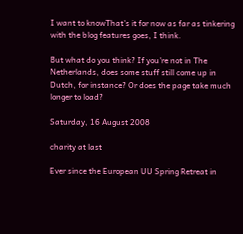I want to knowThat's it for now as far as tinkering with the blog features goes, I think.

But what do you think? If you're not in The Netherlands, does some stuff still come up in Dutch, for instance? Or does the page take much longer to load?

Saturday, 16 August 2008

charity at last

Ever since the European UU Spring Retreat in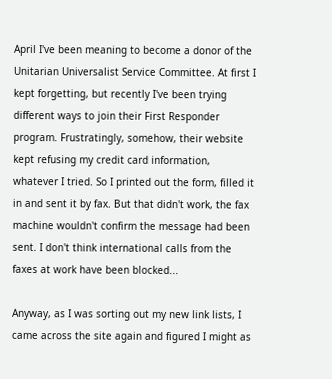April I've been meaning to become a donor of the Unitarian Universalist Service Committee. At first I kept forgetting, but recently I've been trying different ways to join their First Responder program. Frustratingly, somehow, their website kept refusing my credit card information, whatever I tried. So I printed out the form, filled it in and sent it by fax. But that didn't work, the fax machine wouldn't confirm the message had been sent. I don't think international calls from the faxes at work have been blocked...

Anyway, as I was sorting out my new link lists, I came across the site again and figured I might as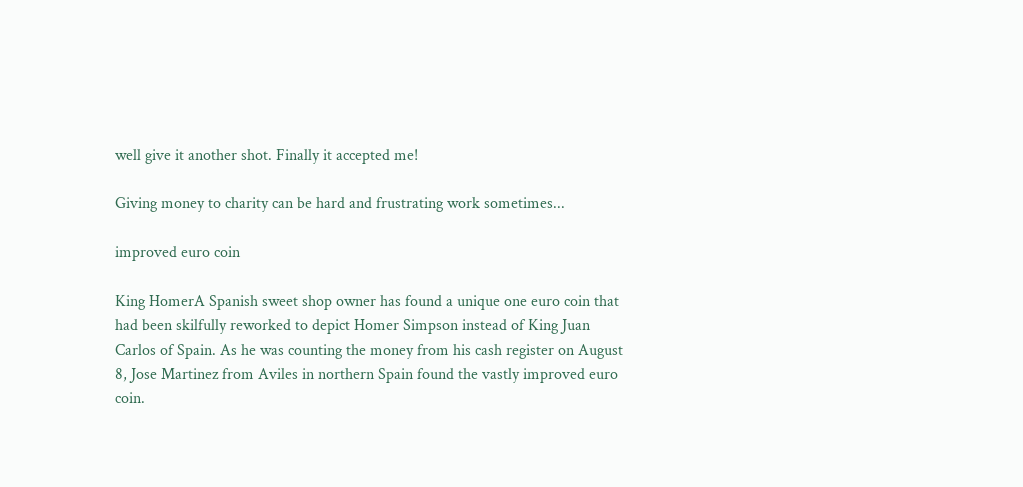well give it another shot. Finally it accepted me!

Giving money to charity can be hard and frustrating work sometimes...

improved euro coin

King HomerA Spanish sweet shop owner has found a unique one euro coin that had been skilfully reworked to depict Homer Simpson instead of King Juan Carlos of Spain. As he was counting the money from his cash register on August 8, Jose Martinez from Aviles in northern Spain found the vastly improved euro coin.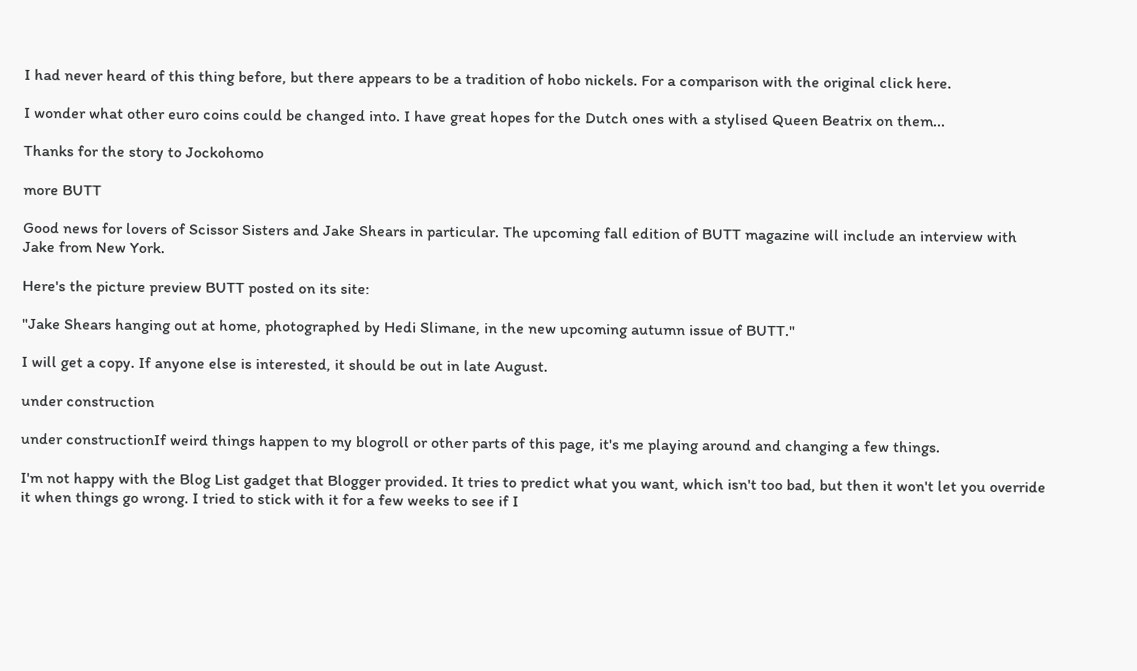I had never heard of this thing before, but there appears to be a tradition of hobo nickels. For a comparison with the original click here.

I wonder what other euro coins could be changed into. I have great hopes for the Dutch ones with a stylised Queen Beatrix on them...

Thanks for the story to Jockohomo

more BUTT

Good news for lovers of Scissor Sisters and Jake Shears in particular. The upcoming fall edition of BUTT magazine will include an interview with Jake from New York.

Here's the picture preview BUTT posted on its site:

"Jake Shears hanging out at home, photographed by Hedi Slimane, in the new upcoming autumn issue of BUTT."

I will get a copy. If anyone else is interested, it should be out in late August.

under construction

under constructionIf weird things happen to my blogroll or other parts of this page, it's me playing around and changing a few things.

I'm not happy with the Blog List gadget that Blogger provided. It tries to predict what you want, which isn't too bad, but then it won't let you override it when things go wrong. I tried to stick with it for a few weeks to see if I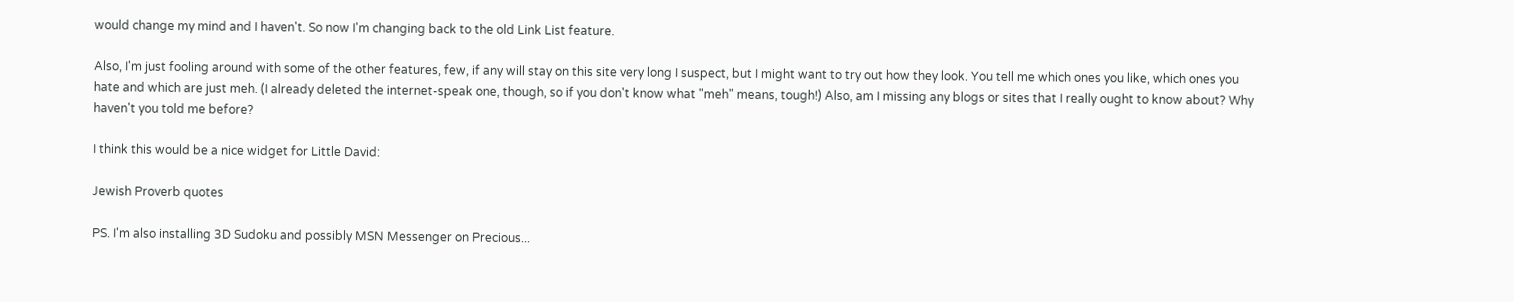would change my mind and I haven't. So now I'm changing back to the old Link List feature.

Also, I'm just fooling around with some of the other features, few, if any will stay on this site very long I suspect, but I might want to try out how they look. You tell me which ones you like, which ones you hate and which are just meh. (I already deleted the internet-speak one, though, so if you don't know what "meh" means, tough!) Also, am I missing any blogs or sites that I really ought to know about? Why haven't you told me before?

I think this would be a nice widget for Little David:

Jewish Proverb quotes

PS. I'm also installing 3D Sudoku and possibly MSN Messenger on Precious...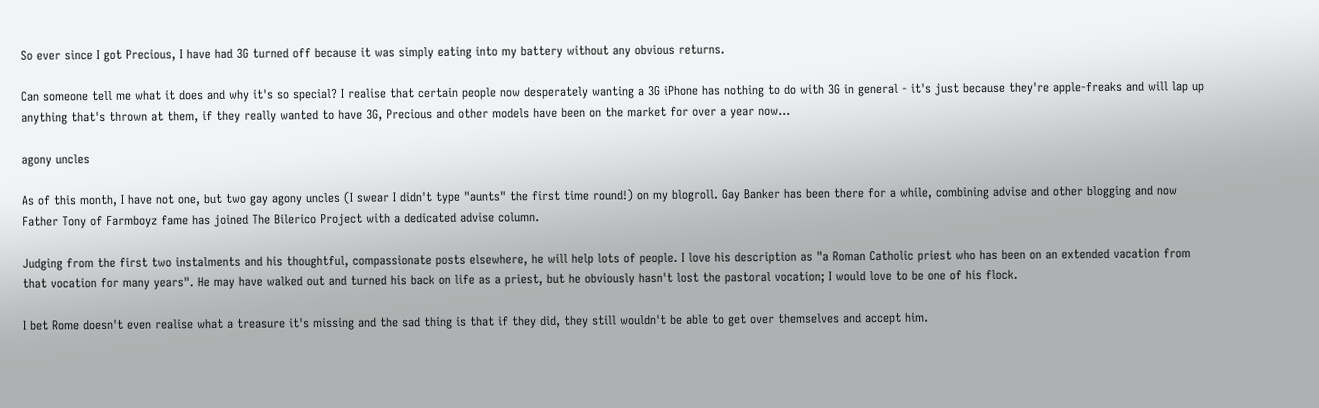So ever since I got Precious, I have had 3G turned off because it was simply eating into my battery without any obvious returns.

Can someone tell me what it does and why it's so special? I realise that certain people now desperately wanting a 3G iPhone has nothing to do with 3G in general - it's just because they're apple-freaks and will lap up anything that's thrown at them, if they really wanted to have 3G, Precious and other models have been on the market for over a year now...

agony uncles

As of this month, I have not one, but two gay agony uncles (I swear I didn't type "aunts" the first time round!) on my blogroll. Gay Banker has been there for a while, combining advise and other blogging and now Father Tony of Farmboyz fame has joined The Bilerico Project with a dedicated advise column.

Judging from the first two instalments and his thoughtful, compassionate posts elsewhere, he will help lots of people. I love his description as "a Roman Catholic priest who has been on an extended vacation from that vocation for many years". He may have walked out and turned his back on life as a priest, but he obviously hasn't lost the pastoral vocation; I would love to be one of his flock.

I bet Rome doesn't even realise what a treasure it's missing and the sad thing is that if they did, they still wouldn't be able to get over themselves and accept him.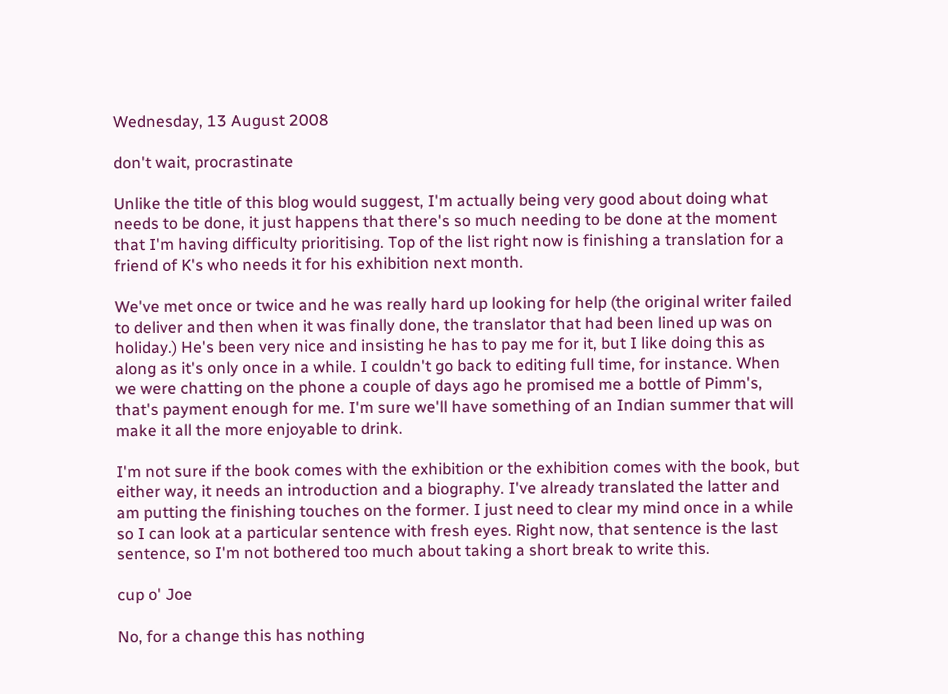Wednesday, 13 August 2008

don't wait, procrastinate

Unlike the title of this blog would suggest, I'm actually being very good about doing what needs to be done, it just happens that there's so much needing to be done at the moment that I'm having difficulty prioritising. Top of the list right now is finishing a translation for a friend of K's who needs it for his exhibition next month.

We've met once or twice and he was really hard up looking for help (the original writer failed to deliver and then when it was finally done, the translator that had been lined up was on holiday.) He's been very nice and insisting he has to pay me for it, but I like doing this as along as it's only once in a while. I couldn't go back to editing full time, for instance. When we were chatting on the phone a couple of days ago he promised me a bottle of Pimm's, that's payment enough for me. I'm sure we'll have something of an Indian summer that will make it all the more enjoyable to drink.

I'm not sure if the book comes with the exhibition or the exhibition comes with the book, but either way, it needs an introduction and a biography. I've already translated the latter and am putting the finishing touches on the former. I just need to clear my mind once in a while so I can look at a particular sentence with fresh eyes. Right now, that sentence is the last sentence, so I'm not bothered too much about taking a short break to write this.

cup o' Joe

No, for a change this has nothing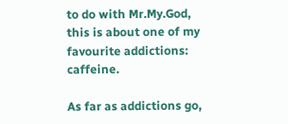to do with Mr.My.God, this is about one of my favourite addictions: caffeine.

As far as addictions go,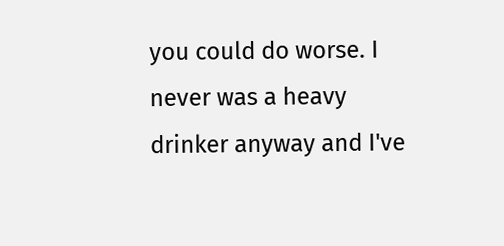you could do worse. I never was a heavy drinker anyway and I've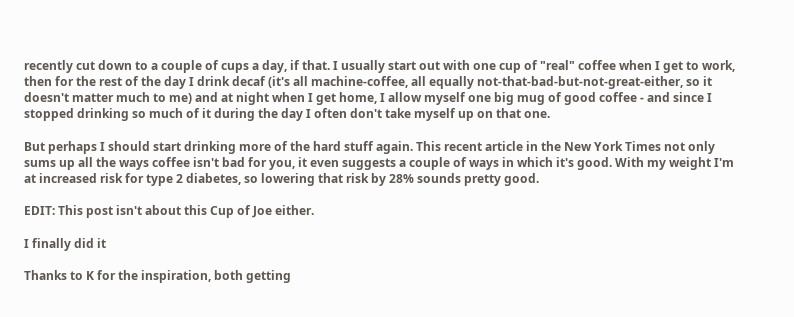recently cut down to a couple of cups a day, if that. I usually start out with one cup of "real" coffee when I get to work, then for the rest of the day I drink decaf (it's all machine-coffee, all equally not-that-bad-but-not-great-either, so it doesn't matter much to me) and at night when I get home, I allow myself one big mug of good coffee - and since I stopped drinking so much of it during the day I often don't take myself up on that one.

But perhaps I should start drinking more of the hard stuff again. This recent article in the New York Times not only sums up all the ways coffee isn't bad for you, it even suggests a couple of ways in which it's good. With my weight I'm at increased risk for type 2 diabetes, so lowering that risk by 28% sounds pretty good.

EDIT: This post isn't about this Cup of Joe either.

I finally did it

Thanks to K for the inspiration, both getting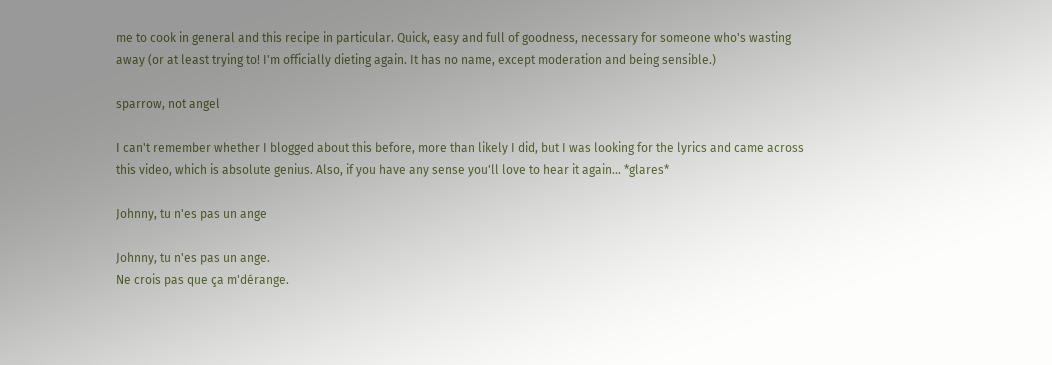me to cook in general and this recipe in particular. Quick, easy and full of goodness, necessary for someone who's wasting away (or at least trying to! I'm officially dieting again. It has no name, except moderation and being sensible.)

sparrow, not angel

I can't remember whether I blogged about this before, more than likely I did, but I was looking for the lyrics and came across this video, which is absolute genius. Also, if you have any sense you'll love to hear it again... *glares*

Johnny, tu n'es pas un ange

Johnny, tu n'es pas un ange.
Ne crois pas que ça m'dérange.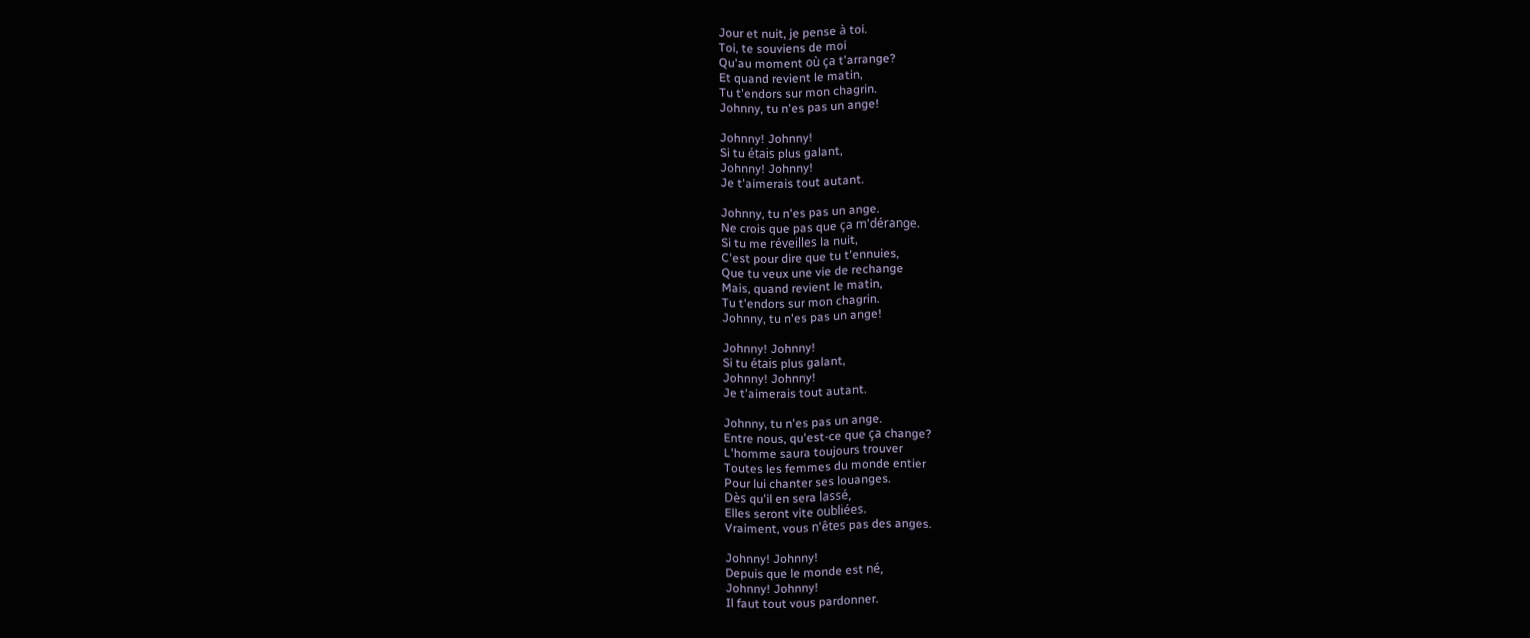Jour et nuit, je pense à toi.
Toi, te souviens de moi
Qu'au moment où ça t'arrange?
Et quand revient le matin,
Tu t'endors sur mon chagrin.
Johnny, tu n'es pas un ange!

Johnny! Johnny!
Si tu étais plus galant,
Johnny! Johnny!
Je t'aimerais tout autant.

Johnny, tu n'es pas un ange.
Ne crois que pas que ça m'dérange.
Si tu me réveilles la nuit,
C'est pour dire que tu t'ennuies,
Que tu veux une vie de rechange
Mais, quand revient le matin,
Tu t'endors sur mon chagrin.
Johnny, tu n'es pas un ange!

Johnny! Johnny!
Si tu étais plus galant,
Johnny! Johnny!
Je t'aimerais tout autant.

Johnny, tu n'es pas un ange.
Entre nous, qu'est-ce que ça change?
L'homme saura toujours trouver
Toutes les femmes du monde entier
Pour lui chanter ses louanges.
Dès qu'il en sera lassé,
Elles seront vite oubliées.
Vraiment, vous n'êtes pas des anges.

Johnny! Johnny!
Depuis que le monde est né,
Johnny! Johnny!
Il faut tout vous pardonner.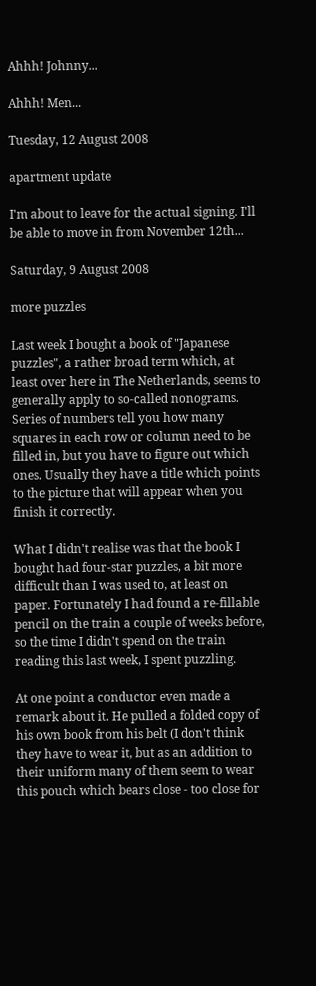Ahhh! Johnny...

Ahhh! Men...

Tuesday, 12 August 2008

apartment update

I'm about to leave for the actual signing. I'll be able to move in from November 12th...

Saturday, 9 August 2008

more puzzles

Last week I bought a book of "Japanese puzzles", a rather broad term which, at least over here in The Netherlands, seems to generally apply to so-called nonograms. Series of numbers tell you how many squares in each row or column need to be filled in, but you have to figure out which ones. Usually they have a title which points to the picture that will appear when you finish it correctly.

What I didn't realise was that the book I bought had four-star puzzles, a bit more difficult than I was used to, at least on paper. Fortunately I had found a re-fillable pencil on the train a couple of weeks before, so the time I didn't spend on the train reading this last week, I spent puzzling.

At one point a conductor even made a remark about it. He pulled a folded copy of his own book from his belt (I don't think they have to wear it, but as an addition to their uniform many of them seem to wear this pouch which bears close - too close for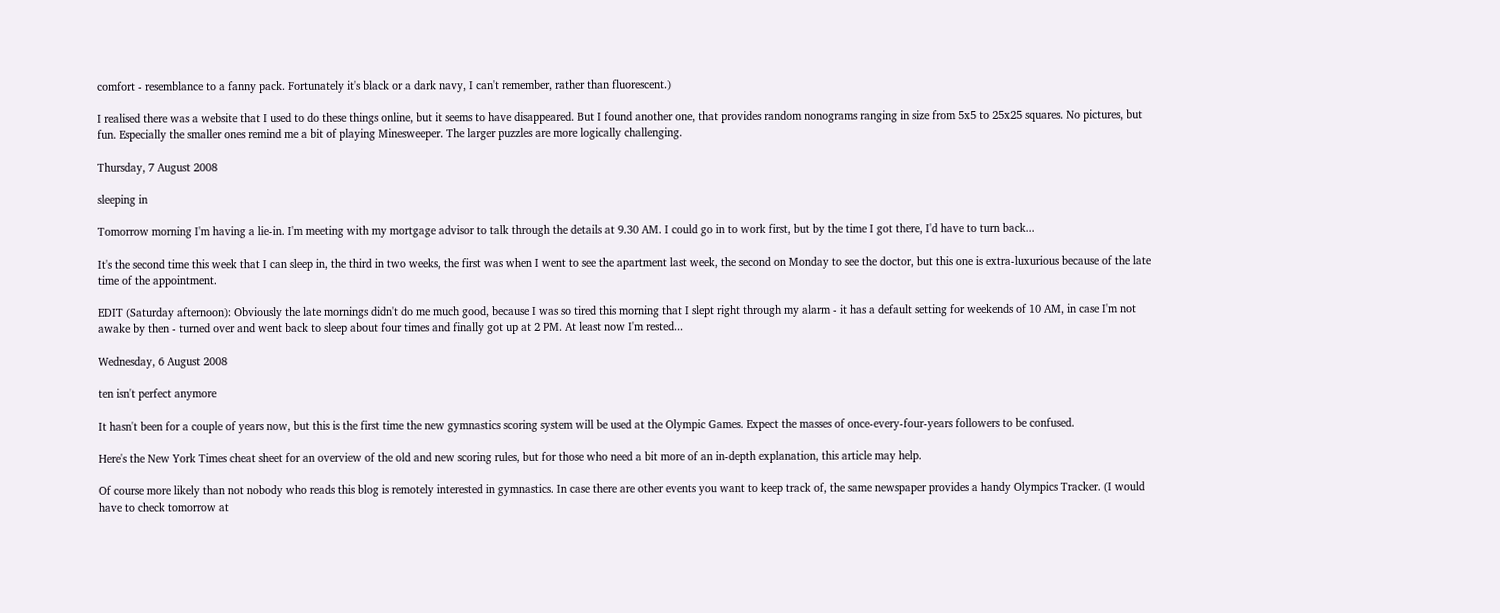comfort - resemblance to a fanny pack. Fortunately it's black or a dark navy, I can't remember, rather than fluorescent.)

I realised there was a website that I used to do these things online, but it seems to have disappeared. But I found another one, that provides random nonograms ranging in size from 5x5 to 25x25 squares. No pictures, but fun. Especially the smaller ones remind me a bit of playing Minesweeper. The larger puzzles are more logically challenging.

Thursday, 7 August 2008

sleeping in

Tomorrow morning I'm having a lie-in. I'm meeting with my mortgage advisor to talk through the details at 9.30 AM. I could go in to work first, but by the time I got there, I'd have to turn back...

It's the second time this week that I can sleep in, the third in two weeks, the first was when I went to see the apartment last week, the second on Monday to see the doctor, but this one is extra-luxurious because of the late time of the appointment.

EDIT (Saturday afternoon): Obviously the late mornings didn't do me much good, because I was so tired this morning that I slept right through my alarm - it has a default setting for weekends of 10 AM, in case I'm not awake by then - turned over and went back to sleep about four times and finally got up at 2 PM. At least now I'm rested...

Wednesday, 6 August 2008

ten isn't perfect anymore

It hasn't been for a couple of years now, but this is the first time the new gymnastics scoring system will be used at the Olympic Games. Expect the masses of once-every-four-years followers to be confused.

Here's the New York Times cheat sheet for an overview of the old and new scoring rules, but for those who need a bit more of an in-depth explanation, this article may help.

Of course more likely than not nobody who reads this blog is remotely interested in gymnastics. In case there are other events you want to keep track of, the same newspaper provides a handy Olympics Tracker. (I would have to check tomorrow at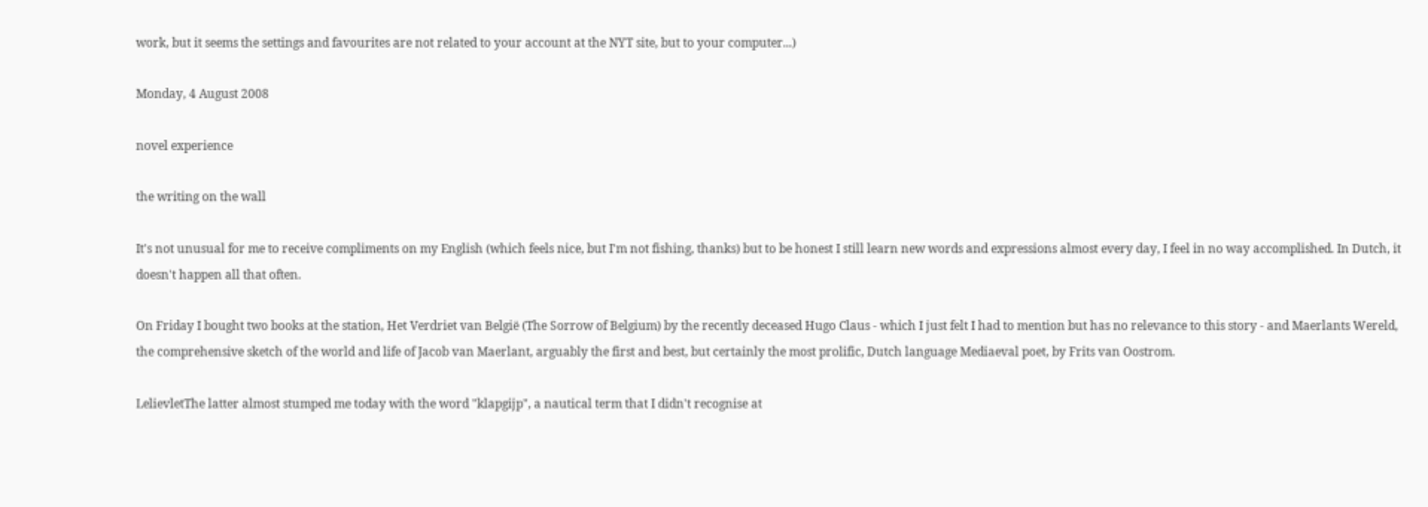work, but it seems the settings and favourites are not related to your account at the NYT site, but to your computer...)

Monday, 4 August 2008

novel experience

the writing on the wall

It's not unusual for me to receive compliments on my English (which feels nice, but I'm not fishing, thanks) but to be honest I still learn new words and expressions almost every day, I feel in no way accomplished. In Dutch, it doesn't happen all that often.

On Friday I bought two books at the station, Het Verdriet van België (The Sorrow of Belgium) by the recently deceased Hugo Claus - which I just felt I had to mention but has no relevance to this story - and Maerlants Wereld, the comprehensive sketch of the world and life of Jacob van Maerlant, arguably the first and best, but certainly the most prolific, Dutch language Mediaeval poet, by Frits van Oostrom.

LelievletThe latter almost stumped me today with the word "klapgijp", a nautical term that I didn't recognise at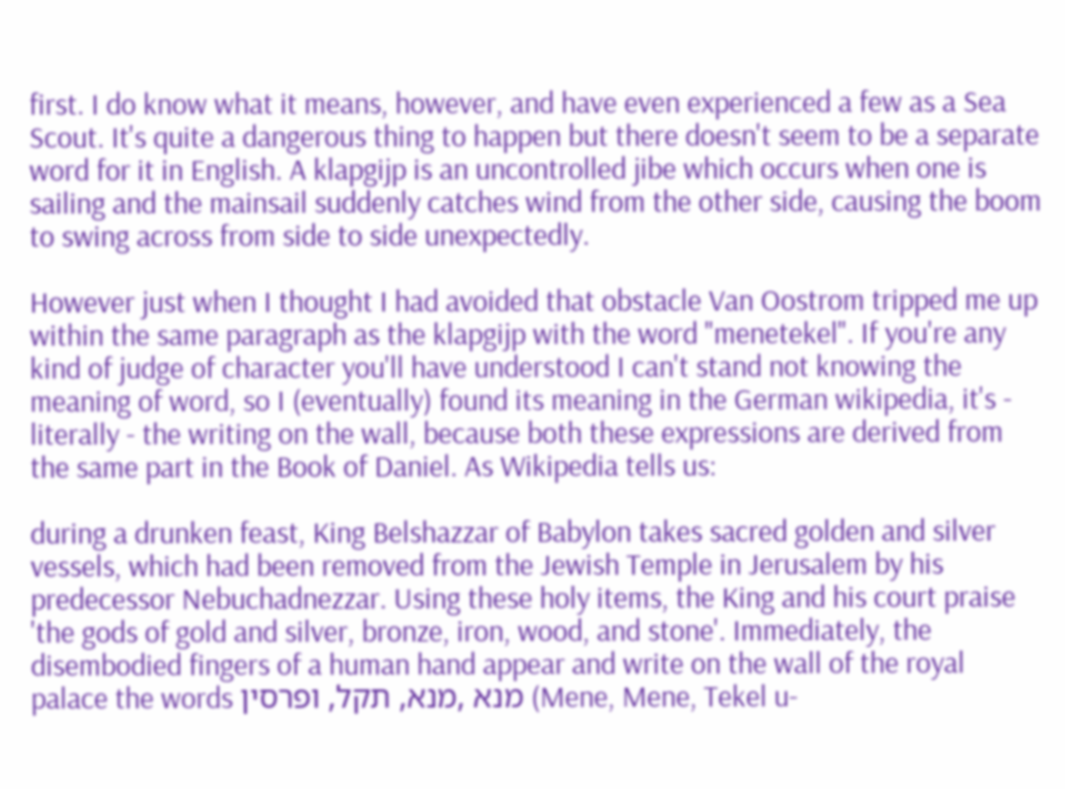first. I do know what it means, however, and have even experienced a few as a Sea Scout. It's quite a dangerous thing to happen but there doesn't seem to be a separate word for it in English. A klapgijp is an uncontrolled jibe which occurs when one is sailing and the mainsail suddenly catches wind from the other side, causing the boom to swing across from side to side unexpectedly.

However just when I thought I had avoided that obstacle Van Oostrom tripped me up within the same paragraph as the klapgijp with the word "menetekel". If you're any kind of judge of character you'll have understood I can't stand not knowing the meaning of word, so I (eventually) found its meaning in the German wikipedia, it's - literally - the writing on the wall, because both these expressions are derived from the same part in the Book of Daniel. As Wikipedia tells us:

during a drunken feast, King Belshazzar of Babylon takes sacred golden and silver vessels, which had been removed from the Jewish Temple in Jerusalem by his predecessor Nebuchadnezzar. Using these holy items, the King and his court praise 'the gods of gold and silver, bronze, iron, wood, and stone'. Immediately, the disembodied fingers of a human hand appear and write on the wall of the royal palace the words מנא ,מנא, תקל, ופרסין (Mene, Mene, Tekel u-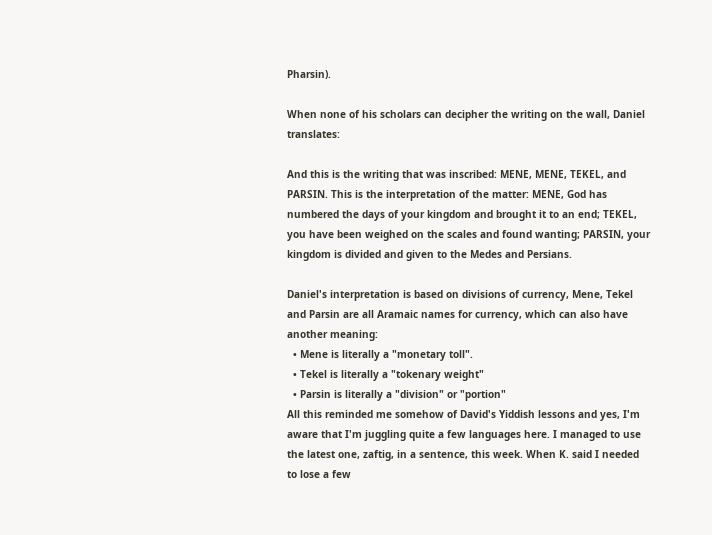Pharsin).

When none of his scholars can decipher the writing on the wall, Daniel translates:

And this is the writing that was inscribed: MENE, MENE, TEKEL, and PARSIN. This is the interpretation of the matter: MENE, God has numbered the days of your kingdom and brought it to an end; TEKEL, you have been weighed on the scales and found wanting; PARSIN, your kingdom is divided and given to the Medes and Persians.

Daniel's interpretation is based on divisions of currency, Mene, Tekel and Parsin are all Aramaic names for currency, which can also have another meaning:
  • Mene is literally a "monetary toll".
  • Tekel is literally a "tokenary weight"
  • Parsin is literally a "division" or "portion"
All this reminded me somehow of David's Yiddish lessons and yes, I'm aware that I'm juggling quite a few languages here. I managed to use the latest one, zaftig, in a sentence, this week. When K. said I needed to lose a few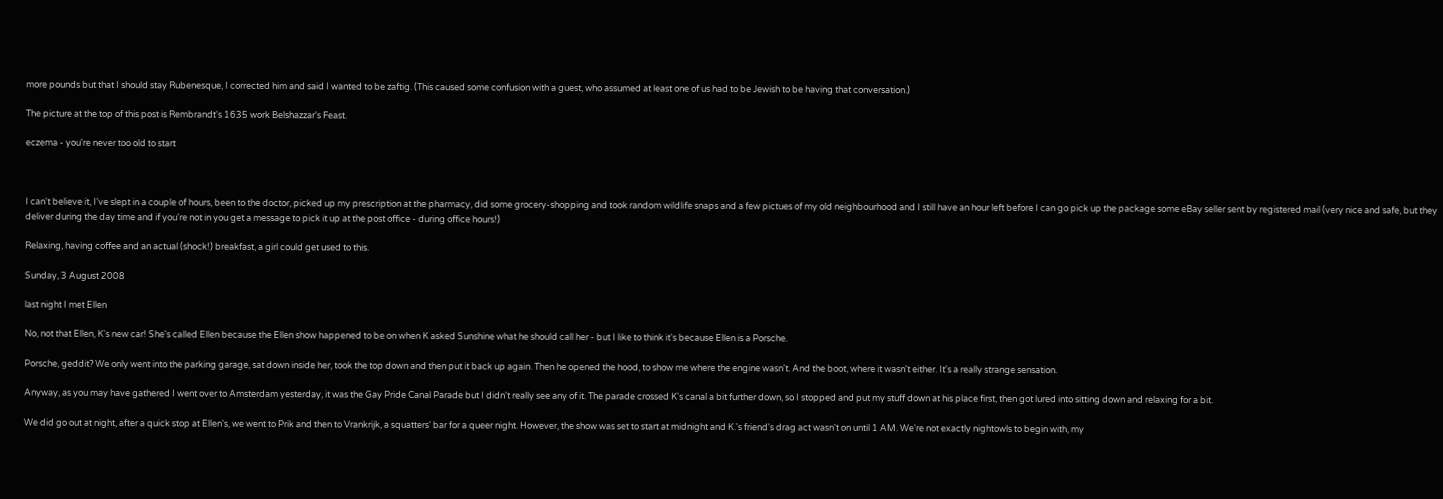more pounds but that I should stay Rubenesque, I corrected him and said I wanted to be zaftig. (This caused some confusion with a guest, who assumed at least one of us had to be Jewish to be having that conversation.)

The picture at the top of this post is Rembrandt's 1635 work Belshazzar's Feast.

eczema - you're never too old to start



I can't believe it, I've slept in a couple of hours, been to the doctor, picked up my prescription at the pharmacy, did some grocery-shopping and took random wildlife snaps and a few pictues of my old neighbourhood and I still have an hour left before I can go pick up the package some eBay seller sent by registered mail (very nice and safe, but they deliver during the day time and if you're not in you get a message to pick it up at the post office - during office hours!)

Relaxing, having coffee and an actual (shock!) breakfast, a girl could get used to this.

Sunday, 3 August 2008

last night I met Ellen

No, not that Ellen, K's new car! She's called Ellen because the Ellen show happened to be on when K asked Sunshine what he should call her - but I like to think it's because Ellen is a Porsche.

Porsche, geddit? We only went into the parking garage, sat down inside her, took the top down and then put it back up again. Then he opened the hood, to show me where the engine wasn't. And the boot, where it wasn't either. It's a really strange sensation.

Anyway, as you may have gathered I went over to Amsterdam yesterday, it was the Gay Pride Canal Parade but I didn't really see any of it. The parade crossed K's canal a bit further down, so I stopped and put my stuff down at his place first, then got lured into sitting down and relaxing for a bit.

We did go out at night, after a quick stop at Ellen's, we went to Prik and then to Vrankrijk, a squatters' bar for a queer night. However, the show was set to start at midnight and K.'s friend's drag act wasn't on until 1 AM. We're not exactly nightowls to begin with, my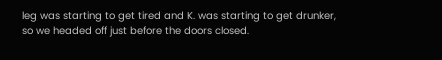leg was starting to get tired and K. was starting to get drunker, so we headed off just before the doors closed.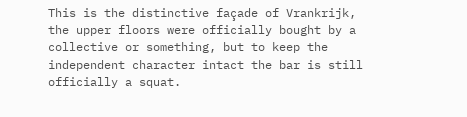This is the distinctive façade of Vrankrijk, the upper floors were officially bought by a collective or something, but to keep the independent character intact the bar is still officially a squat.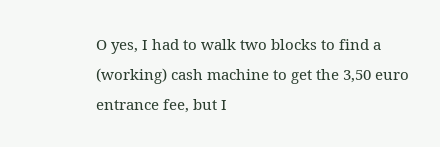O yes, I had to walk two blocks to find a (working) cash machine to get the 3,50 euro entrance fee, but I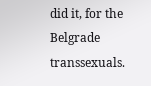did it, for the Belgrade transsexuals.